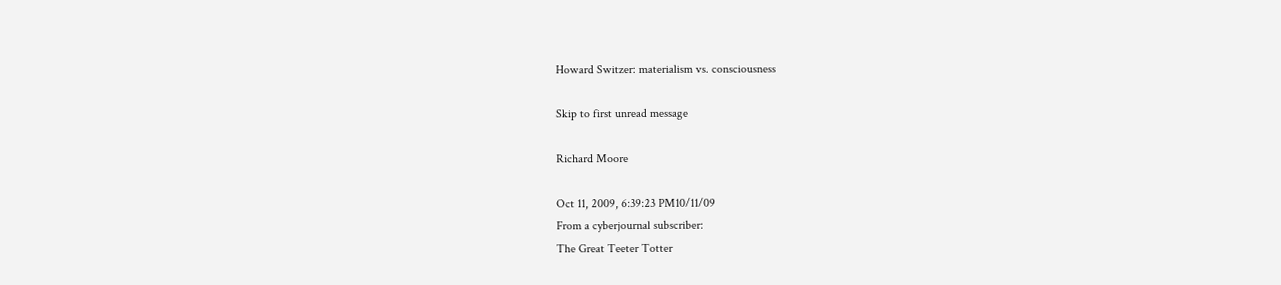Howard Switzer: materialism vs. consciousness

Skip to first unread message

Richard Moore

Oct 11, 2009, 6:39:23 PM10/11/09
From a cyberjournal subscriber:
The Great Teeter Totter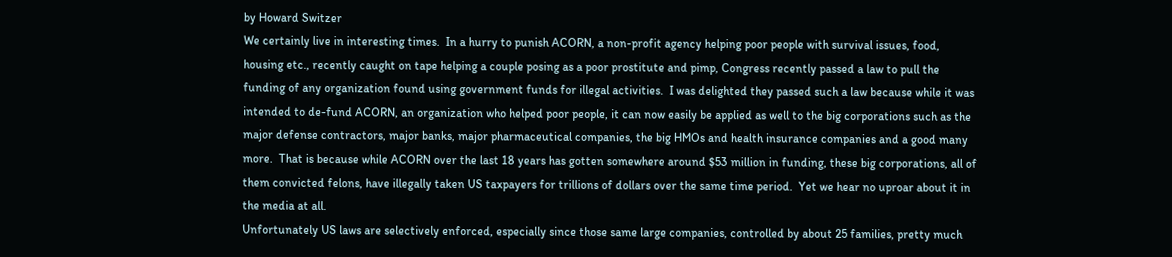by Howard Switzer
We certainly live in interesting times.  In a hurry to punish ACORN, a non-profit agency helping poor people with survival issues, food, housing etc., recently caught on tape helping a couple posing as a poor prostitute and pimp, Congress recently passed a law to pull the funding of any organization found using government funds for illegal activities.  I was delighted they passed such a law because while it was intended to de-fund ACORN, an organization who helped poor people, it can now easily be applied as well to the big corporations such as the major defense contractors, major banks, major pharmaceutical companies, the big HMOs and health insurance companies and a good many more.  That is because while ACORN over the last 18 years has gotten somewhere around $53 million in funding, these big corporations, all of them convicted felons, have illegally taken US taxpayers for trillions of dollars over the same time period.  Yet we hear no uproar about it in the media at all.
Unfortunately US laws are selectively enforced, especially since those same large companies, controlled by about 25 families, pretty much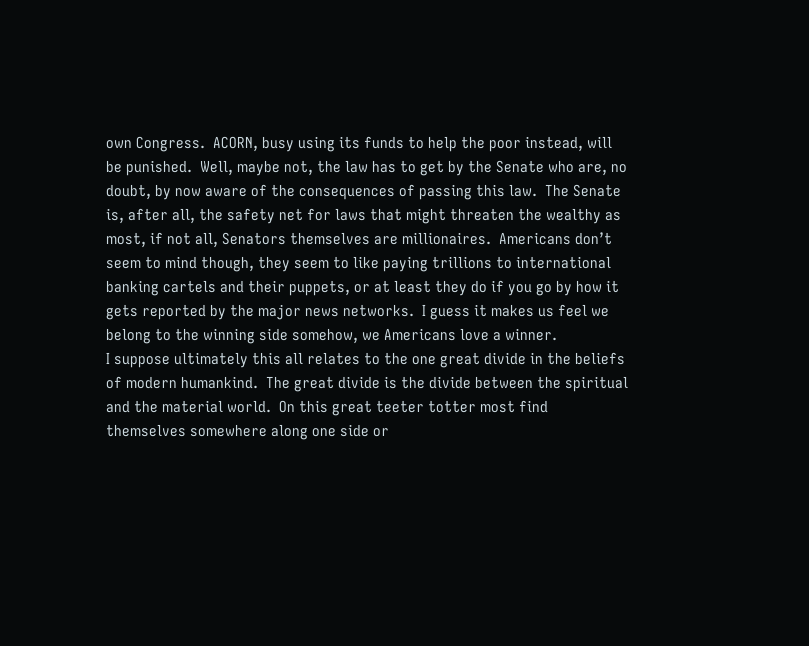own Congress.  ACORN, busy using its funds to help the poor instead, will be punished.  Well, maybe not, the law has to get by the Senate who are, no doubt, by now aware of the consequences of passing this law.  The Senate is, after all, the safety net for laws that might threaten the wealthy as most, if not all, Senators themselves are millionaires.  Americans don’t seem to mind though, they seem to like paying trillions to international banking cartels and their puppets, or at least they do if you go by how it gets reported by the major news networks.  I guess it makes us feel we belong to the winning side somehow, we Americans love a winner.
I suppose ultimately this all relates to the one great divide in the beliefs of modern humankind.  The great divide is the divide between the spiritual and the material world.  On this great teeter totter most find themselves somewhere along one side or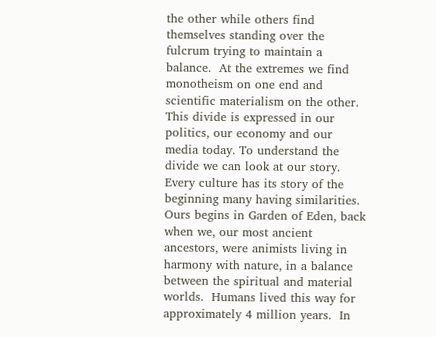the other while others find themselves standing over the fulcrum trying to maintain a balance.  At the extremes we find monotheism on one end and scientific materialism on the other.  This divide is expressed in our politics, our economy and our media today. To understand the divide we can look at our story.
Every culture has its story of the beginning many having similarities.  Ours begins in Garden of Eden, back when we, our most ancient ancestors, were animists living in harmony with nature, in a balance between the spiritual and material worlds.  Humans lived this way for approximately 4 million years.  In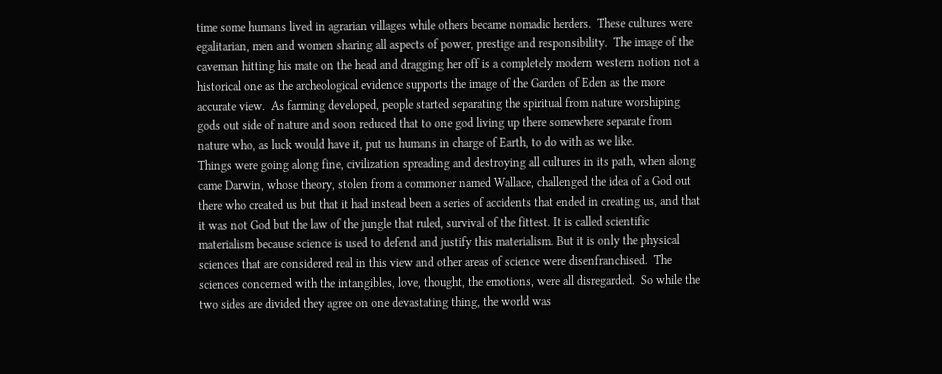time some humans lived in agrarian villages while others became nomadic herders.  These cultures were egalitarian, men and women sharing all aspects of power, prestige and responsibility.  The image of the caveman hitting his mate on the head and dragging her off is a completely modern western notion not a historical one as the archeological evidence supports the image of the Garden of Eden as the more accurate view.  As farming developed, people started separating the spiritual from nature worshiping gods out side of nature and soon reduced that to one god living up there somewhere separate from nature who, as luck would have it, put us humans in charge of Earth, to do with as we like.
Things were going along fine, civilization spreading and destroying all cultures in its path, when along came Darwin, whose theory, stolen from a commoner named Wallace, challenged the idea of a God out there who created us but that it had instead been a series of accidents that ended in creating us, and that it was not God but the law of the jungle that ruled, survival of the fittest. It is called scientific materialism because science is used to defend and justify this materialism. But it is only the physical sciences that are considered real in this view and other areas of science were disenfranchised.  The sciences concerned with the intangibles, love, thought, the emotions, were all disregarded.  So while the two sides are divided they agree on one devastating thing, the world was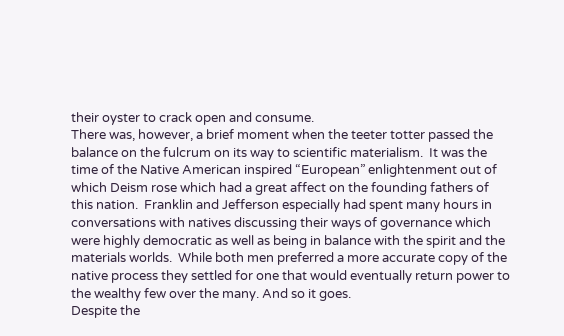their oyster to crack open and consume.
There was, however, a brief moment when the teeter totter passed the balance on the fulcrum on its way to scientific materialism.  It was the time of the Native American inspired “European” enlightenment out of which Deism rose which had a great affect on the founding fathers of this nation.  Franklin and Jefferson especially had spent many hours in conversations with natives discussing their ways of governance which were highly democratic as well as being in balance with the spirit and the materials worlds.  While both men preferred a more accurate copy of the native process they settled for one that would eventually return power to the wealthy few over the many. And so it goes.
Despite the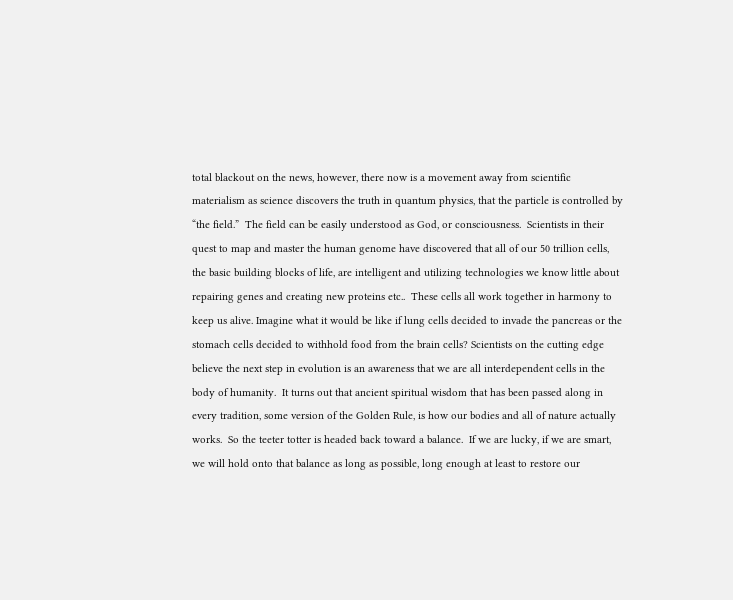total blackout on the news, however, there now is a movement away from scientific materialism as science discovers the truth in quantum physics, that the particle is controlled by “the field.”  The field can be easily understood as God, or consciousness.  Scientists in their quest to map and master the human genome have discovered that all of our 50 trillion cells, the basic building blocks of life, are intelligent and utilizing technologies we know little about repairing genes and creating new proteins etc..  These cells all work together in harmony to keep us alive. Imagine what it would be like if lung cells decided to invade the pancreas or the stomach cells decided to withhold food from the brain cells? Scientists on the cutting edge believe the next step in evolution is an awareness that we are all interdependent cells in the body of humanity.  It turns out that ancient spiritual wisdom that has been passed along in every tradition, some version of the Golden Rule, is how our bodies and all of nature actually works.  So the teeter totter is headed back toward a balance.  If we are lucky, if we are smart, we will hold onto that balance as long as possible, long enough at least to restore our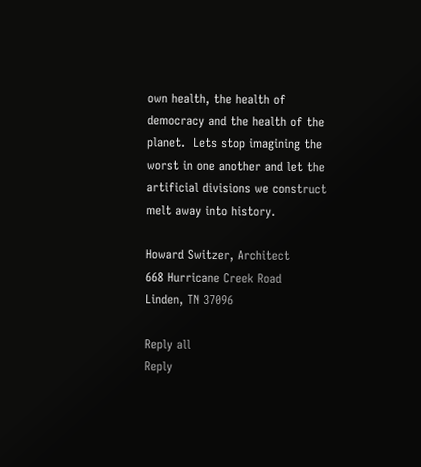own health, the health of democracy and the health of the planet.  Lets stop imagining the worst in one another and let the artificial divisions we construct melt away into history.

Howard Switzer, Architect
668 Hurricane Creek Road
Linden, TN 37096

Reply all
Reply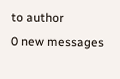to author
0 new messages